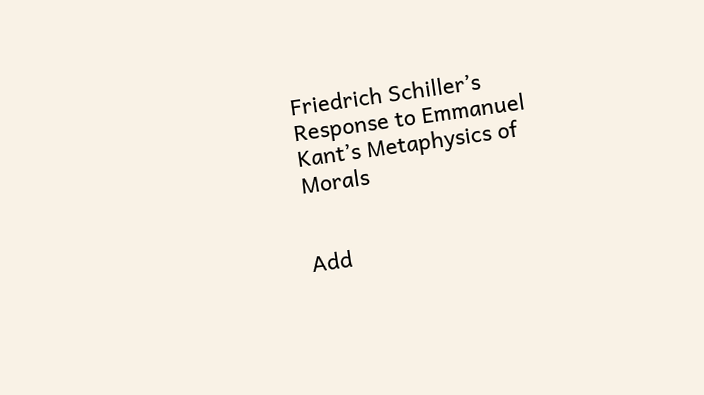Friedrich Schiller’s Response to Emmanuel Kant’s Metaphysics of Morals


Add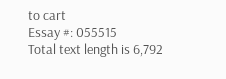to cart
Essay #: 055515
Total text length is 6,792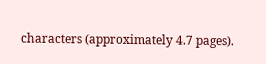characters (approximately 4.7 pages).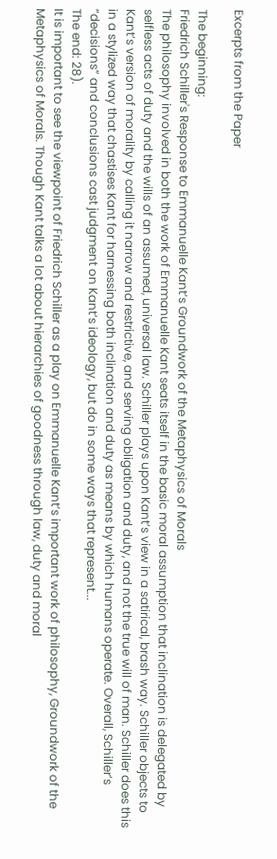Excerpts from the Paper

The beginning:
Friedrich Schiller's Response to Emmanuelle Kant’s Groundwork of the Metaphysics of Morals
The philosophy involved in both the work of Emmanuelle Kant seats itself in the basic moral assumption that inclination is delegated by selfless acts of duty and the wills of an assumed, universal law. Schiller plays upon Kant’s view in a satirical, brash way. Schiller objects to Kant’s version of morality by calling it narrow and restrictive, and serving obligation and duty, and not the true will of man. Schiller does this in a stylized way that chastises Kant for harnessing both inclination and duty as means by which humans operate. Overall, Schiller’s “decisions” and conclusions cast judgment on Kant’s ideology, but do in some ways that represent...
The end: 28).
It is important to see the viewpoint of Friedrich Schiller as a play on Emmanuelle Kant’s important work of philosophy, Groundwork of the Metaphysics of Morals. Though Kant talks a lot about hierarchies of goodness through law, duty and moral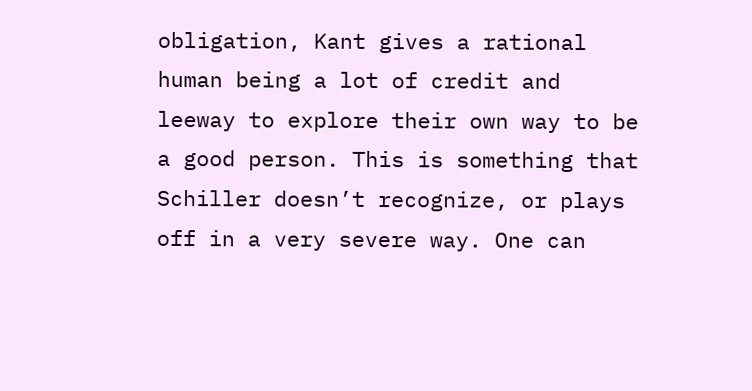obligation, Kant gives a rational human being a lot of credit and leeway to explore their own way to be a good person. This is something that Schiller doesn’t recognize, or plays off in a very severe way. One can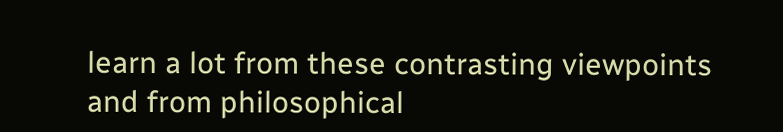learn a lot from these contrasting viewpoints and from philosophical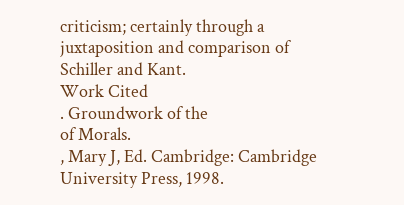criticism; certainly through a juxtaposition and comparison of Schiller and Kant.
Work Cited
. Groundwork of the
of Morals.
, Mary J, Ed. Cambridge: Cambridge University Press, 1998.